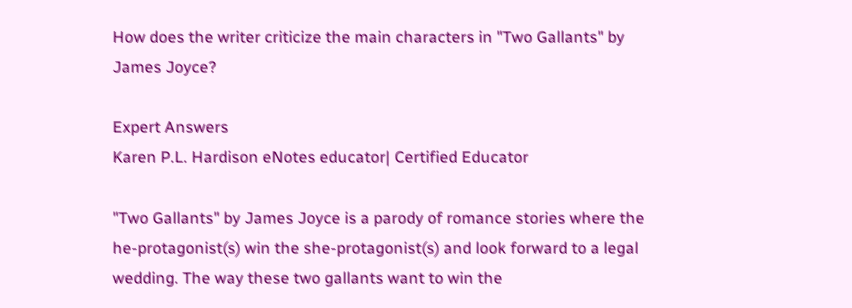How does the writer criticize the main characters in "Two Gallants" by James Joyce?

Expert Answers
Karen P.L. Hardison eNotes educator| Certified Educator

"Two Gallants" by James Joyce is a parody of romance stories where the he-protagonist(s) win the she-protagonist(s) and look forward to a legal wedding. The way these two gallants want to win the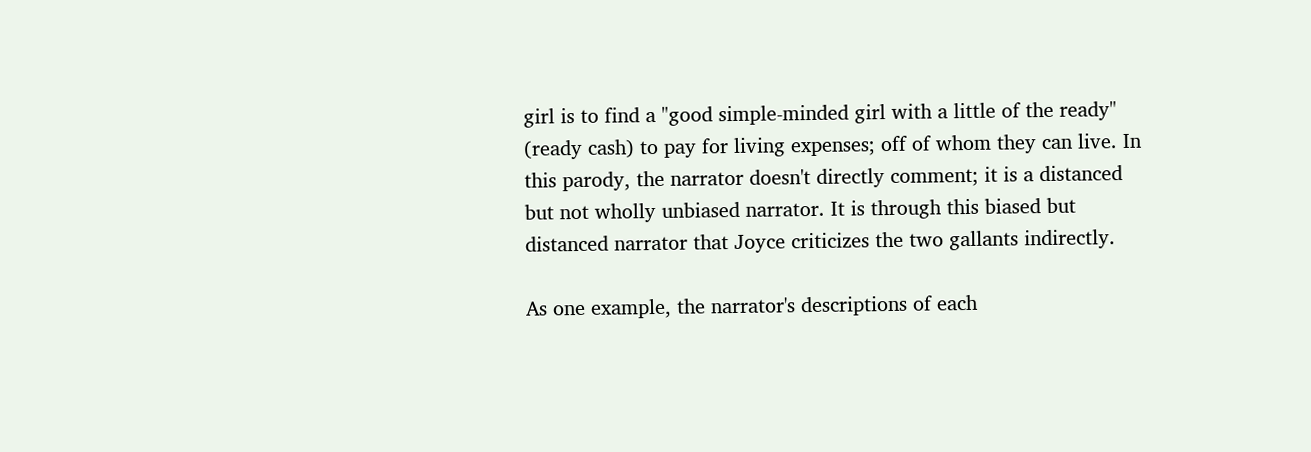girl is to find a "good simple-minded girl with a little of the ready" (ready cash) to pay for living expenses; off of whom they can live. In this parody, the narrator doesn't directly comment; it is a distanced but not wholly unbiased narrator. It is through this biased but distanced narrator that Joyce criticizes the two gallants indirectly.

As one example, the narrator's descriptions of each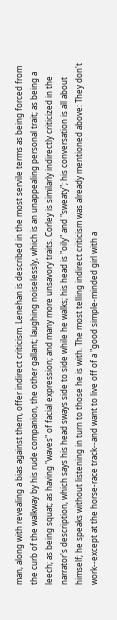man, along with revealing a bias against them, offer indirect criticism. Lenehan is described in the most servile terms as being forced from the curb of the walkway by his rude companion, the other gallant; laughing noiselessly, which is an unappealing personal trait; as being a leech; as being squat; as having "waves" of facial expression; and many more unsavory traits. Corley is similarly indirectly criticized in the narrator's description, which says his head sways side to side while he walks; his head is "oily" and "sweaty"; his conversation is all about himself; he speaks without listening in turn to those he is with. The most telling indirect criticism was already mentioned above: They don't work--except at the horse-race track--and want to live off of a "good simple-minded girl with a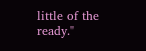little of the ready."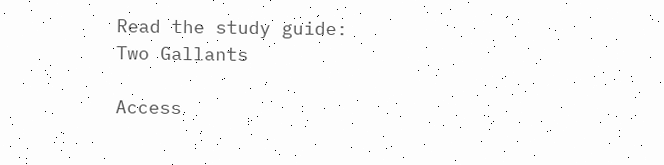Read the study guide:
Two Gallants

Access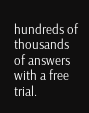hundreds of thousands of answers with a free trial.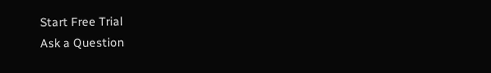Start Free Trial
Ask a Question